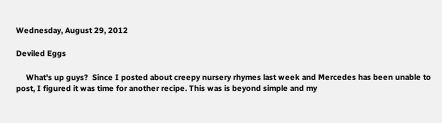Wednesday, August 29, 2012

Deviled Eggs

     What's up guys?  Since I posted about creepy nursery rhymes last week and Mercedes has been unable to post, I figured it was time for another recipe. This was is beyond simple and my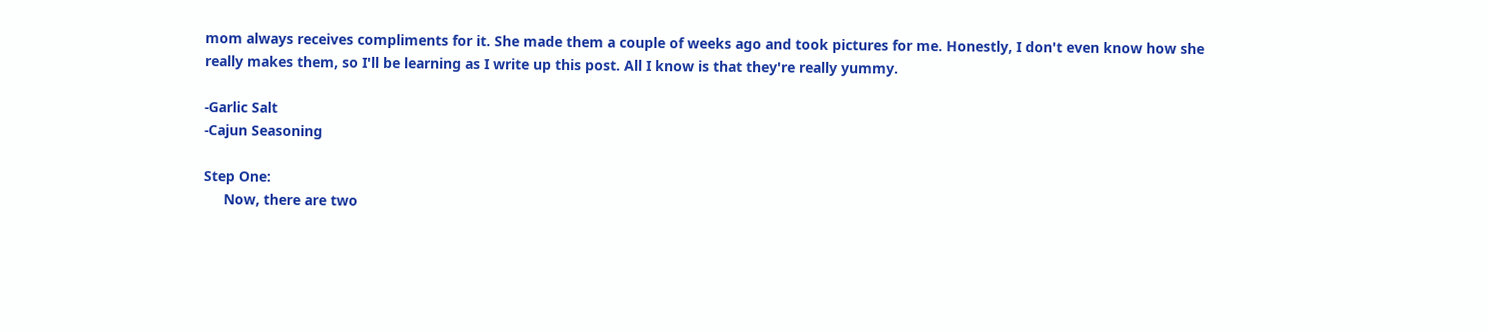mom always receives compliments for it. She made them a couple of weeks ago and took pictures for me. Honestly, I don't even know how she really makes them, so I'll be learning as I write up this post. All I know is that they're really yummy.

-Garlic Salt
-Cajun Seasoning

Step One:
     Now, there are two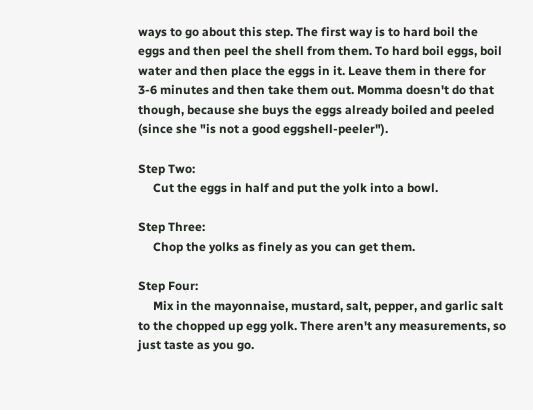ways to go about this step. The first way is to hard boil the eggs and then peel the shell from them. To hard boil eggs, boil water and then place the eggs in it. Leave them in there for 3-6 minutes and then take them out. Momma doesn't do that though, because she buys the eggs already boiled and peeled (since she "is not a good eggshell-peeler").

Step Two:
     Cut the eggs in half and put the yolk into a bowl.

Step Three:
     Chop the yolks as finely as you can get them.

Step Four:
     Mix in the mayonnaise, mustard, salt, pepper, and garlic salt to the chopped up egg yolk. There aren't any measurements, so just taste as you go.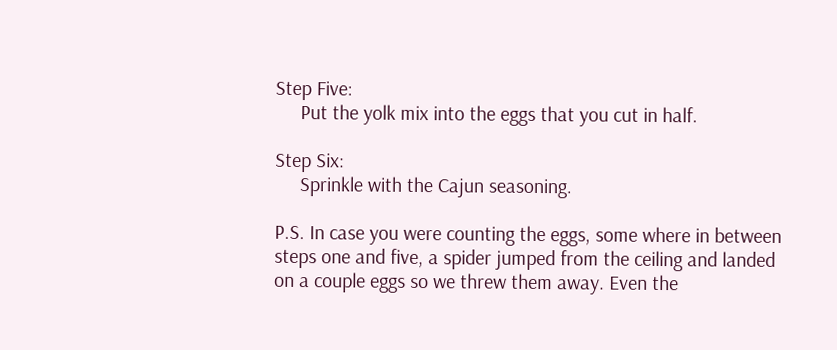Step Five:
     Put the yolk mix into the eggs that you cut in half.

Step Six:
     Sprinkle with the Cajun seasoning.

P.S. In case you were counting the eggs, some where in between steps one and five, a spider jumped from the ceiling and landed on a couple eggs so we threw them away. Even the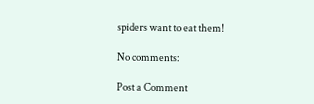spiders want to eat them!

No comments:

Post a Comment